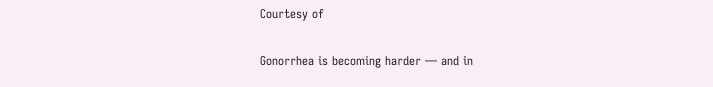Courtesy of

Gonorrhea is becoming harder — and in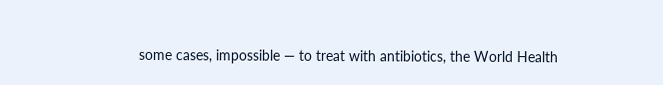some cases, impossible — to treat with antibiotics, the World Health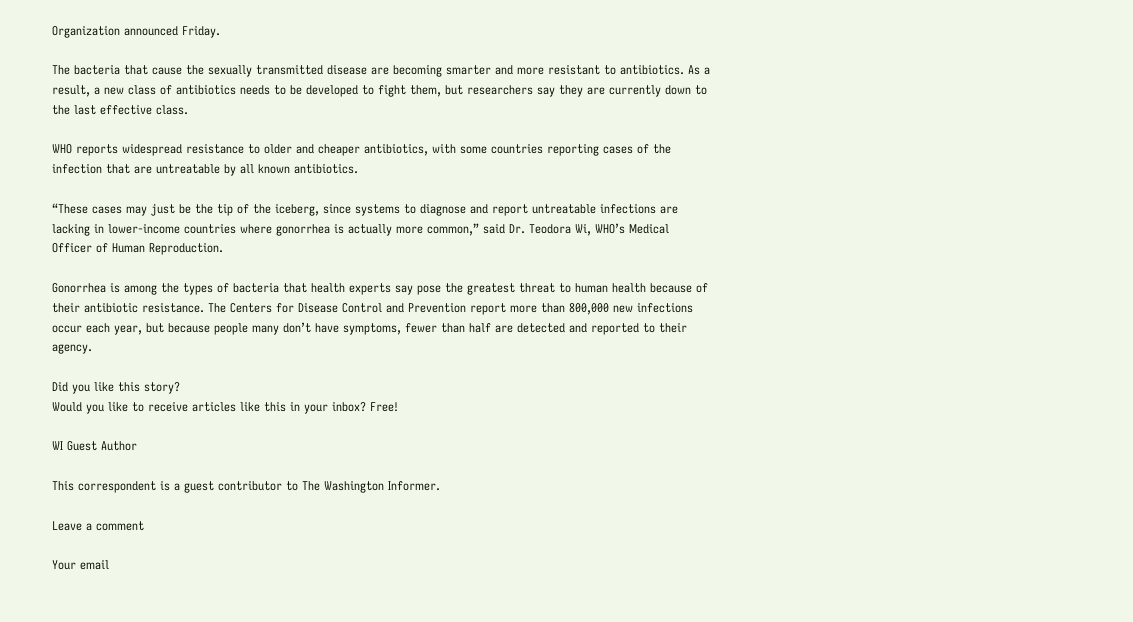Organization announced Friday.

The bacteria that cause the sexually transmitted disease are becoming smarter and more resistant to antibiotics. As a result, a new class of antibiotics needs to be developed to fight them, but researchers say they are currently down to the last effective class.

WHO reports widespread resistance to older and cheaper antibiotics, with some countries reporting cases of the infection that are untreatable by all known antibiotics.

“These cases may just be the tip of the iceberg, since systems to diagnose and report untreatable infections are lacking in lower-income countries where gonorrhea is actually more common,” said Dr. Teodora Wi, WHO’s Medical Officer of Human Reproduction.

Gonorrhea is among the types of bacteria that health experts say pose the greatest threat to human health because of their antibiotic resistance. The Centers for Disease Control and Prevention report more than 800,000 new infections occur each year, but because people many don’t have symptoms, fewer than half are detected and reported to their agency.

Did you like this story?
Would you like to receive articles like this in your inbox? Free!

WI Guest Author

This correspondent is a guest contributor to The Washington Informer.

Leave a comment

Your email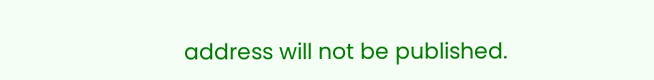address will not be published.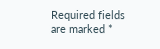Required fields are marked *